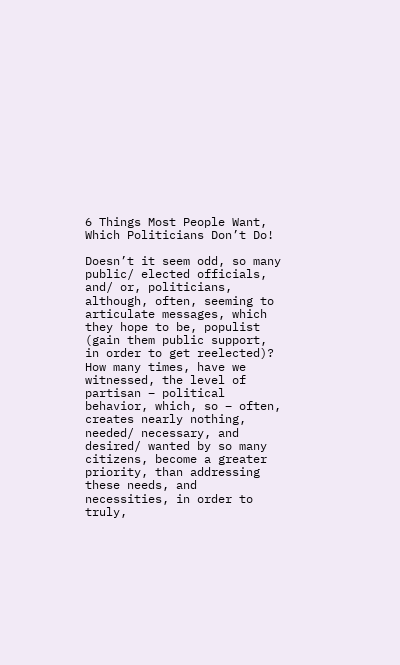6 Things Most People Want, Which Politicians Don’t Do!

Doesn’t it seem odd, so many public/ elected officials, and/ or, politicians, although, often, seeming to articulate messages, which they hope to be, populist (gain them public support, in order to get reelected)? How many times, have we witnessed, the level of partisan – political behavior, which, so – often, creates nearly nothing, needed/ necessary, and desired/ wanted by so many citizens, become a greater priority, than addressing these needs, and necessities, in order to truly,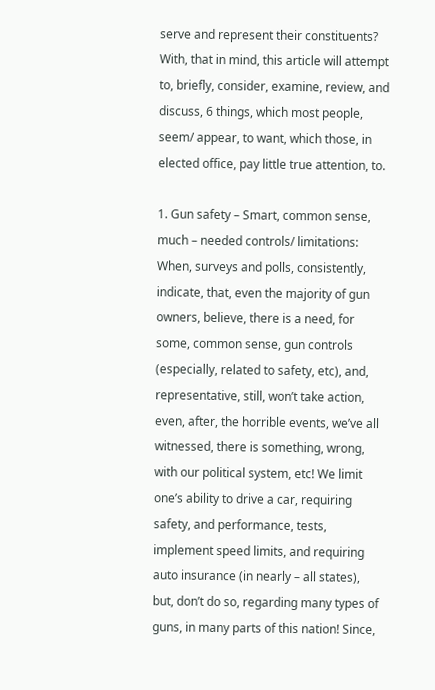serve and represent their constituents? With, that in mind, this article will attempt to, briefly, consider, examine, review, and discuss, 6 things, which most people, seem/ appear, to want, which those, in elected office, pay little true attention, to.

1. Gun safety – Smart, common sense, much – needed controls/ limitations: When, surveys and polls, consistently, indicate, that, even the majority of gun owners, believe, there is a need, for some, common sense, gun controls (especially, related to safety, etc), and, representative, still, won’t take action, even, after, the horrible events, we’ve all witnessed, there is something, wrong, with our political system, etc! We limit one’s ability to drive a car, requiring safety, and performance, tests, implement speed limits, and requiring auto insurance (in nearly – all states), but, don’t do so, regarding many types of guns, in many parts of this nation! Since,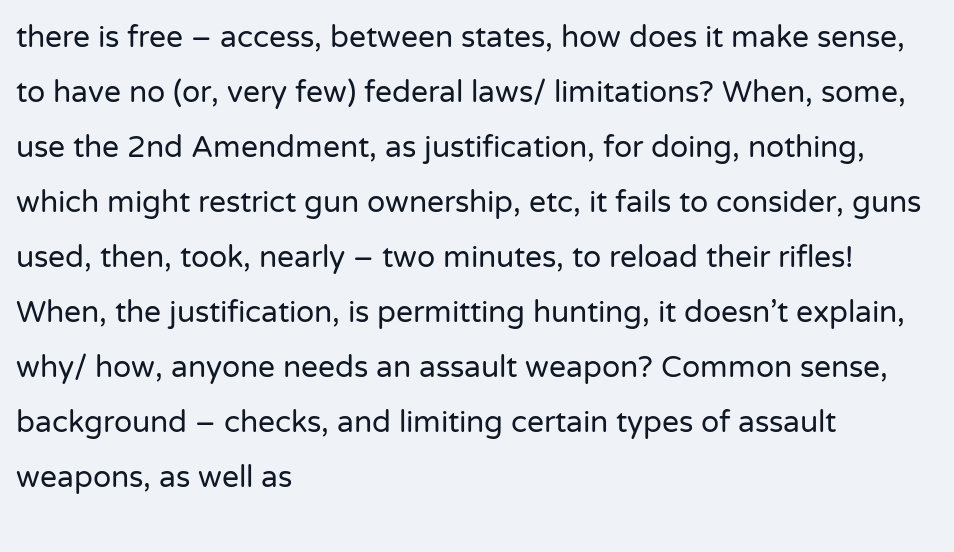there is free – access, between states, how does it make sense, to have no (or, very few) federal laws/ limitations? When, some, use the 2nd Amendment, as justification, for doing, nothing, which might restrict gun ownership, etc, it fails to consider, guns used, then, took, nearly – two minutes, to reload their rifles! When, the justification, is permitting hunting, it doesn’t explain, why/ how, anyone needs an assault weapon? Common sense, background – checks, and limiting certain types of assault weapons, as well as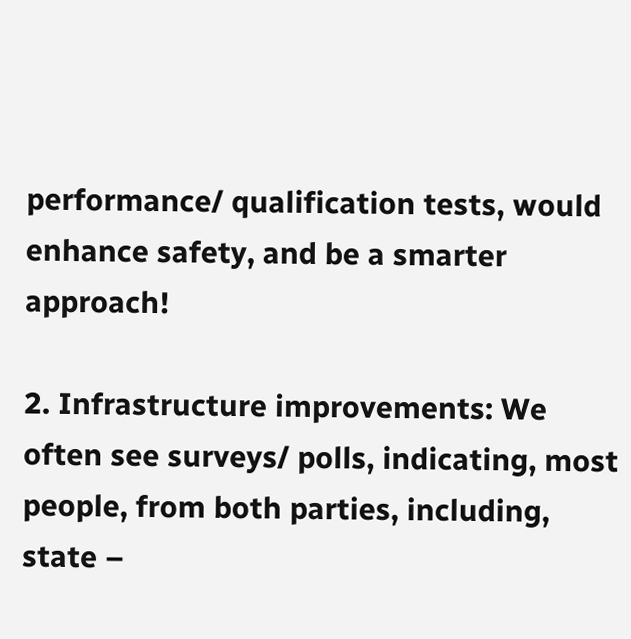performance/ qualification tests, would enhance safety, and be a smarter approach!

2. Infrastructure improvements: We often see surveys/ polls, indicating, most people, from both parties, including, state –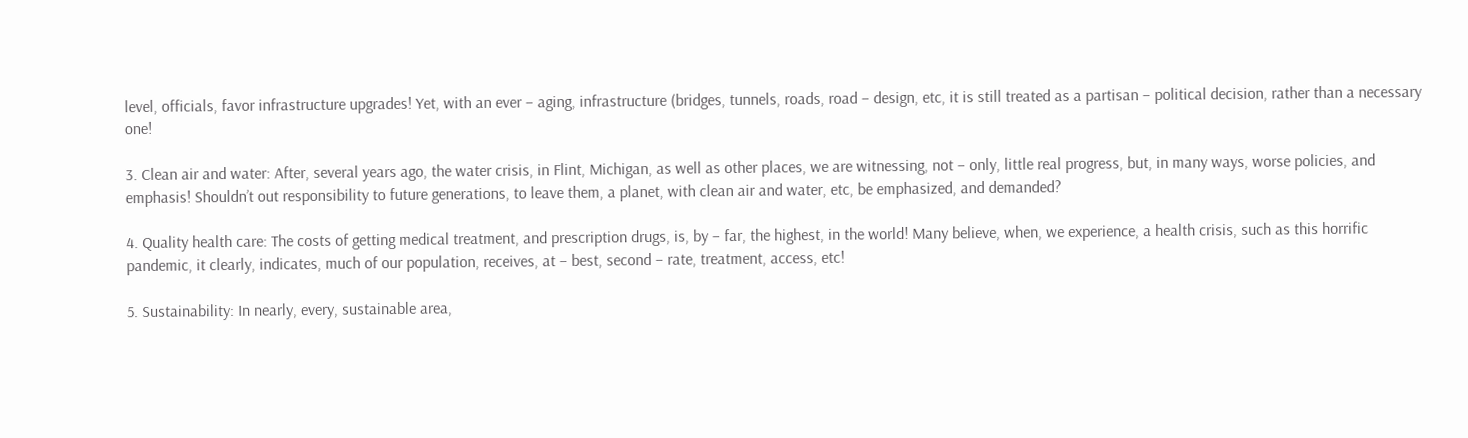level, officials, favor infrastructure upgrades! Yet, with an ever – aging, infrastructure (bridges, tunnels, roads, road – design, etc, it is still treated as a partisan – political decision, rather than a necessary one!

3. Clean air and water: After, several years ago, the water crisis, in Flint, Michigan, as well as other places, we are witnessing, not – only, little real progress, but, in many ways, worse policies, and emphasis! Shouldn’t out responsibility to future generations, to leave them, a planet, with clean air and water, etc, be emphasized, and demanded?

4. Quality health care: The costs of getting medical treatment, and prescription drugs, is, by – far, the highest, in the world! Many believe, when, we experience, a health crisis, such as this horrific pandemic, it clearly, indicates, much of our population, receives, at – best, second – rate, treatment, access, etc!

5. Sustainability: In nearly, every, sustainable area,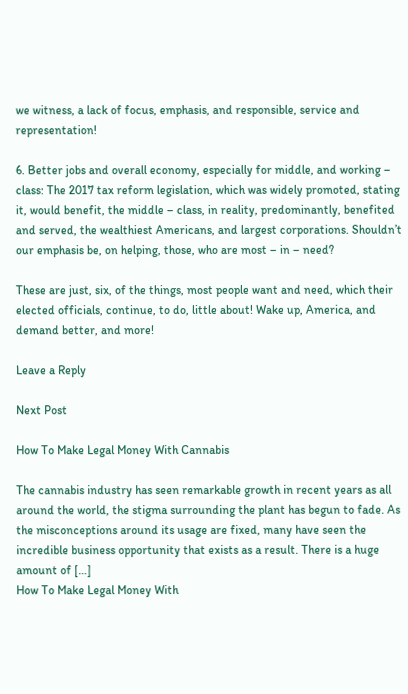we witness, a lack of focus, emphasis, and responsible, service and representation!

6. Better jobs and overall economy, especially for middle, and working – class: The 2017 tax reform legislation, which was widely promoted, stating it, would benefit, the middle – class, in reality, predominantly, benefited and served, the wealthiest Americans, and largest corporations. Shouldn’t our emphasis be, on helping, those, who are most – in – need?

These are just, six, of the things, most people want and need, which their elected officials, continue, to do, little about! Wake up, America, and demand better, and more!

Leave a Reply

Next Post

How To Make Legal Money With Cannabis

The cannabis industry has seen remarkable growth in recent years as all around the world, the stigma surrounding the plant has begun to fade. As the misconceptions around its usage are fixed, many have seen the incredible business opportunity that exists as a result. There is a huge amount of […]
How To Make Legal Money With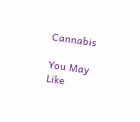Cannabis

You May Like